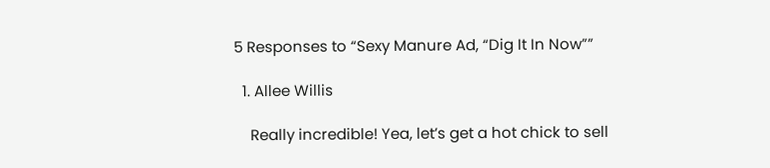5 Responses to “Sexy Manure Ad, “Dig It In Now””

  1. Allee Willis

    Really incredible! Yea, let’s get a hot chick to sell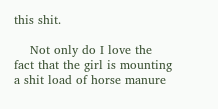this shit.

    Not only do I love the fact that the girl is mounting a shit load of horse manure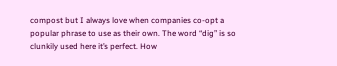compost but I always love when companies co-opt a popular phrase to use as their own. The word “dig” is so clunkily used here it’s perfect. How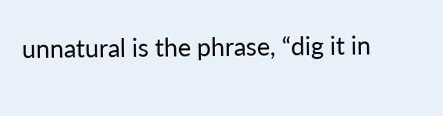unnatural is the phrase, “dig it in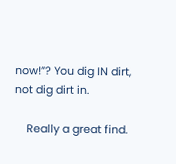now!”? You dig IN dirt, not dig dirt in.

    Really a great find.